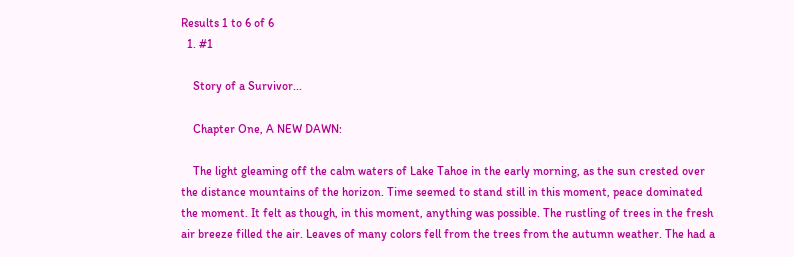Results 1 to 6 of 6
  1. #1

    Story of a Survivor...

    Chapter One, A NEW DAWN:

    The light gleaming off the calm waters of Lake Tahoe in the early morning, as the sun crested over the distance mountains of the horizon. Time seemed to stand still in this moment, peace dominated the moment. It felt as though, in this moment, anything was possible. The rustling of trees in the fresh air breeze filled the air. Leaves of many colors fell from the trees from the autumn weather. The had a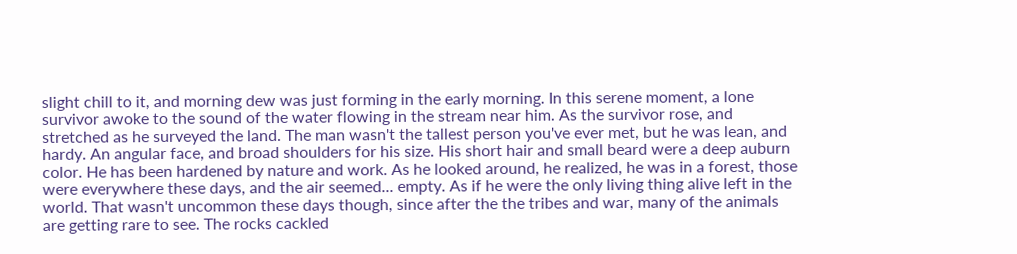slight chill to it, and morning dew was just forming in the early morning. In this serene moment, a lone survivor awoke to the sound of the water flowing in the stream near him. As the survivor rose, and stretched as he surveyed the land. The man wasn't the tallest person you've ever met, but he was lean, and hardy. An angular face, and broad shoulders for his size. His short hair and small beard were a deep auburn color. He has been hardened by nature and work. As he looked around, he realized, he was in a forest, those were everywhere these days, and the air seemed... empty. As if he were the only living thing alive left in the world. That wasn't uncommon these days though, since after the the tribes and war, many of the animals are getting rare to see. The rocks cackled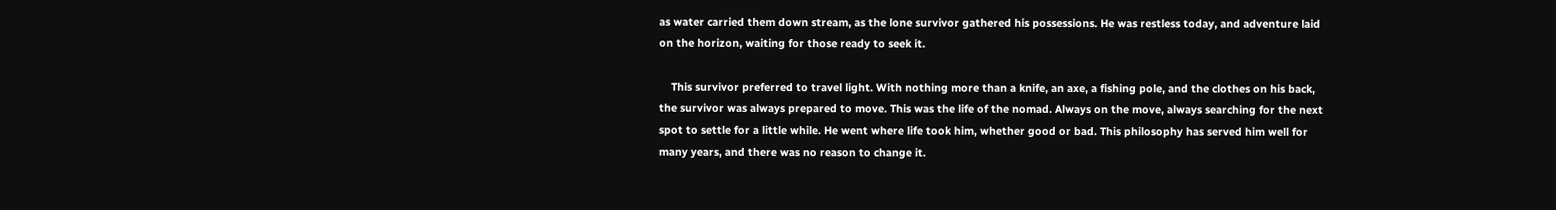as water carried them down stream, as the lone survivor gathered his possessions. He was restless today, and adventure laid on the horizon, waiting for those ready to seek it.

    This survivor preferred to travel light. With nothing more than a knife, an axe, a fishing pole, and the clothes on his back, the survivor was always prepared to move. This was the life of the nomad. Always on the move, always searching for the next spot to settle for a little while. He went where life took him, whether good or bad. This philosophy has served him well for many years, and there was no reason to change it.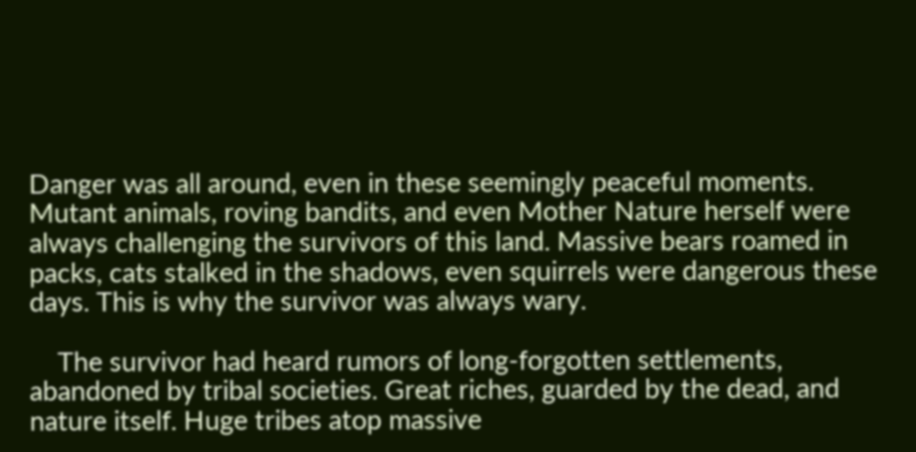Danger was all around, even in these seemingly peaceful moments. Mutant animals, roving bandits, and even Mother Nature herself were always challenging the survivors of this land. Massive bears roamed in packs, cats stalked in the shadows, even squirrels were dangerous these days. This is why the survivor was always wary.

    The survivor had heard rumors of long-forgotten settlements, abandoned by tribal societies. Great riches, guarded by the dead, and nature itself. Huge tribes atop massive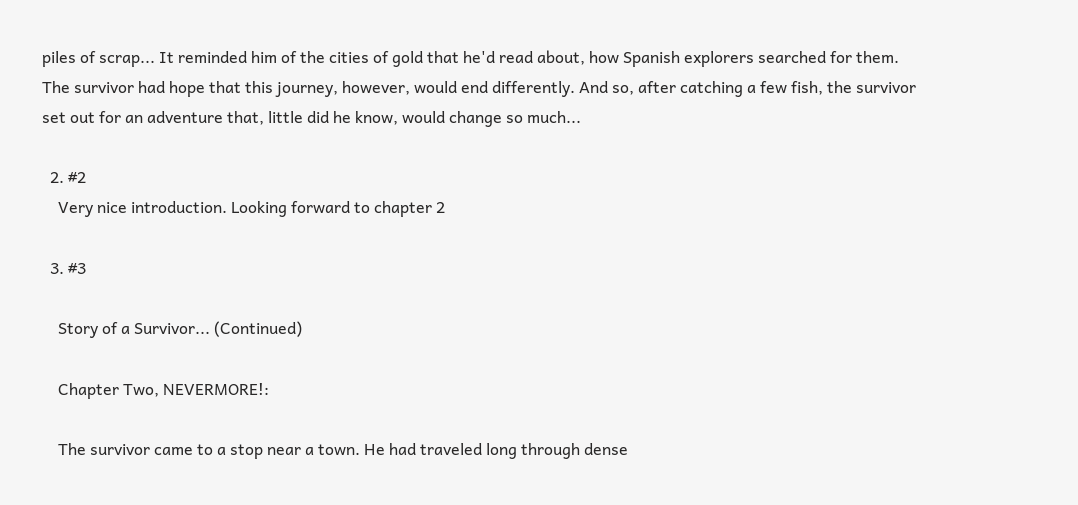piles of scrap... It reminded him of the cities of gold that he'd read about, how Spanish explorers searched for them. The survivor had hope that this journey, however, would end differently. And so, after catching a few fish, the survivor set out for an adventure that, little did he know, would change so much...

  2. #2
    Very nice introduction. Looking forward to chapter 2

  3. #3

    Story of a Survivor... (Continued)

    Chapter Two, NEVERMORE!:

    The survivor came to a stop near a town. He had traveled long through dense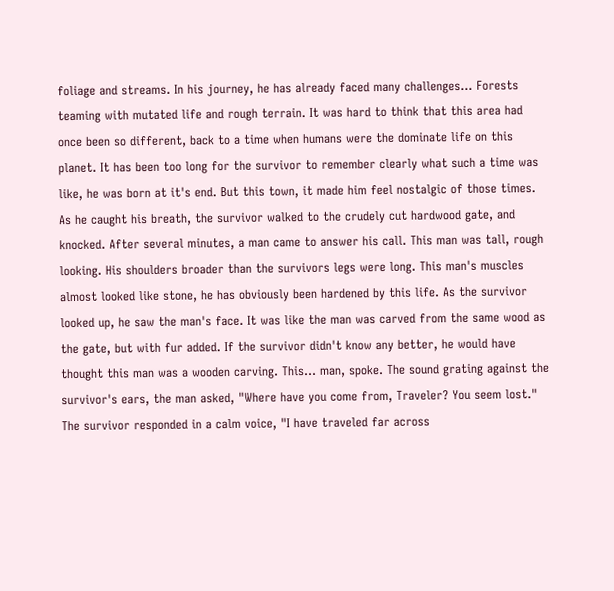foliage and streams. In his journey, he has already faced many challenges... Forests teaming with mutated life and rough terrain. It was hard to think that this area had once been so different, back to a time when humans were the dominate life on this planet. It has been too long for the survivor to remember clearly what such a time was like, he was born at it's end. But this town, it made him feel nostalgic of those times. As he caught his breath, the survivor walked to the crudely cut hardwood gate, and knocked. After several minutes, a man came to answer his call. This man was tall, rough looking. His shoulders broader than the survivors legs were long. This man's muscles almost looked like stone, he has obviously been hardened by this life. As the survivor looked up, he saw the man's face. It was like the man was carved from the same wood as the gate, but with fur added. If the survivor didn't know any better, he would have thought this man was a wooden carving. This... man, spoke. The sound grating against the survivor's ears, the man asked, "Where have you come from, Traveler? You seem lost." The survivor responded in a calm voice, "I have traveled far across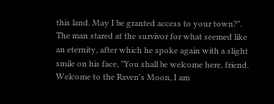this land. May I be granted access to your town?". The man stared at the survivor for what seemed like an eternity, after which he spoke again with a slight smile on his face, "You shall be welcome here, friend. Welcome to the Raven's Moon, I am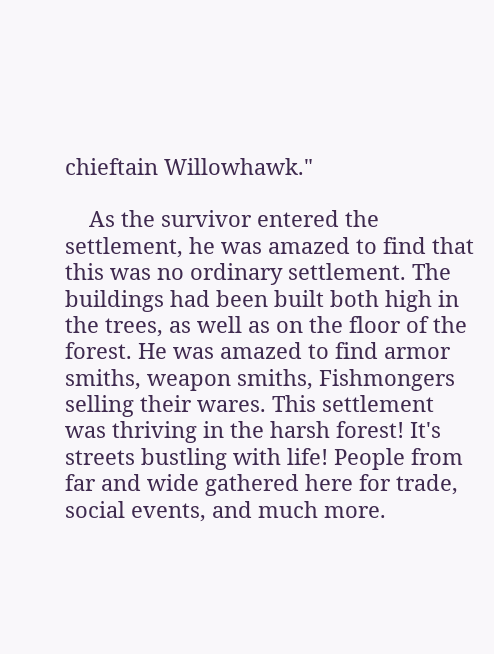chieftain Willowhawk."

    As the survivor entered the settlement, he was amazed to find that this was no ordinary settlement. The buildings had been built both high in the trees, as well as on the floor of the forest. He was amazed to find armor smiths, weapon smiths, Fishmongers selling their wares. This settlement was thriving in the harsh forest! It's streets bustling with life! People from far and wide gathered here for trade, social events, and much more.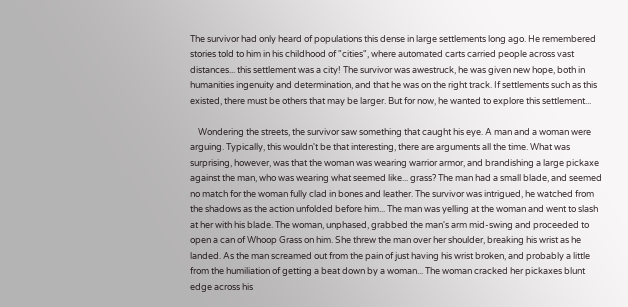The survivor had only heard of populations this dense in large settlements long ago. He remembered stories told to him in his childhood of "cities", where automated carts carried people across vast distances... this settlement was a city! The survivor was awestruck, he was given new hope, both in humanities ingenuity and determination, and that he was on the right track. If settlements such as this existed, there must be others that may be larger. But for now, he wanted to explore this settlement...

    Wondering the streets, the survivor saw something that caught his eye. A man and a woman were arguing. Typically, this wouldn't be that interesting, there are arguments all the time. What was surprising, however, was that the woman was wearing warrior armor, and brandishing a large pickaxe against the man, who was wearing what seemed like... grass? The man had a small blade, and seemed no match for the woman fully clad in bones and leather. The survivor was intrigued, he watched from the shadows as the action unfolded before him... The man was yelling at the woman and went to slash at her with his blade. The woman, unphased, grabbed the man's arm mid-swing and proceeded to open a can of Whoop Grass on him. She threw the man over her shoulder, breaking his wrist as he landed. As the man screamed out from the pain of just having his wrist broken, and probably a little from the humiliation of getting a beat down by a woman... The woman cracked her pickaxes blunt edge across his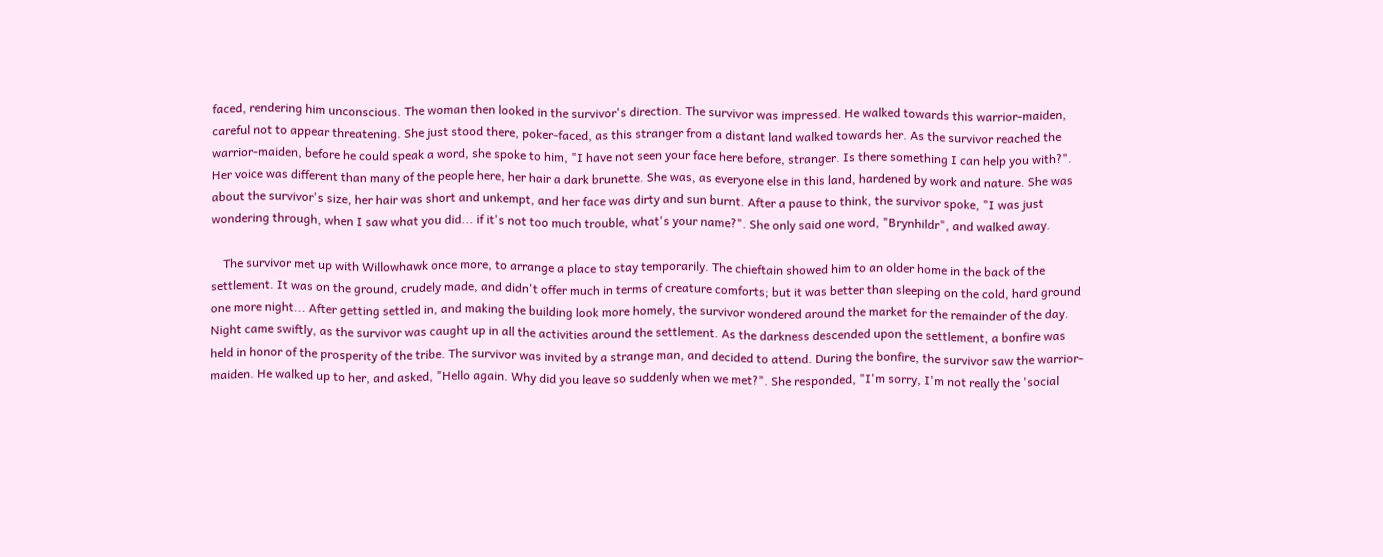faced, rendering him unconscious. The woman then looked in the survivor's direction. The survivor was impressed. He walked towards this warrior-maiden, careful not to appear threatening. She just stood there, poker-faced, as this stranger from a distant land walked towards her. As the survivor reached the warrior-maiden, before he could speak a word, she spoke to him, "I have not seen your face here before, stranger. Is there something I can help you with?". Her voice was different than many of the people here, her hair a dark brunette. She was, as everyone else in this land, hardened by work and nature. She was about the survivor's size, her hair was short and unkempt, and her face was dirty and sun burnt. After a pause to think, the survivor spoke, "I was just wondering through, when I saw what you did... if it's not too much trouble, what's your name?". She only said one word, "Brynhildr", and walked away.

    The survivor met up with Willowhawk once more, to arrange a place to stay temporarily. The chieftain showed him to an older home in the back of the settlement. It was on the ground, crudely made, and didn't offer much in terms of creature comforts; but it was better than sleeping on the cold, hard ground one more night... After getting settled in, and making the building look more homely, the survivor wondered around the market for the remainder of the day. Night came swiftly, as the survivor was caught up in all the activities around the settlement. As the darkness descended upon the settlement, a bonfire was held in honor of the prosperity of the tribe. The survivor was invited by a strange man, and decided to attend. During the bonfire, the survivor saw the warrior-maiden. He walked up to her, and asked, "Hello again. Why did you leave so suddenly when we met?". She responded, "I'm sorry, I'm not really the 'social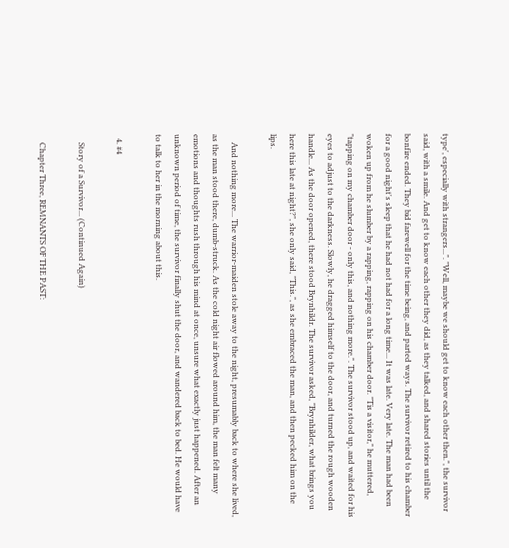type', especially with strangers...". "Well, maybe we should get to know each other then.", the survivor said, with a smile. And get to know each other they did, as they talked, and shared stories until the bonfire ended. They bid farewell for the time being, and parted ways. The survivor retired to his chamber for a good night's sleep that he had not had for a long time... It was late. Very late. The man had been woken up from he slumber by a rapping, rapping on his chamber door. "Tis a visitor," he muttered, "tapping on my chamber door - only this, and nothing more.". The survivor stood up, and waited for his eyes to adjust to the darkness. Slowly, he dragged himself to the door, and turned the rough wooden handle... As the door opened, there stood Brynhildr. The survivor asked, "Brynhilder, what brings you here this late at night?", she only said, "This.", as she embraced the man, and then pecked him on the lips.

    And nothing more... The warrior-maiden stole away to the night, presumably back to where she lived, as the man stood there, dumb-struck. As the cold night air flowed around him, the man felt many emotions and thoughts rush through his mind at once, unsure what exactly just happened. After an unknown period of time, the survivor finally shut the door, and wandered back to bed. He would have to talk to her in the morning about this.

  4. #4

    Story of a Survivor... (Continued Again)

    Chapter Three, REMNANTS OF THE PAST: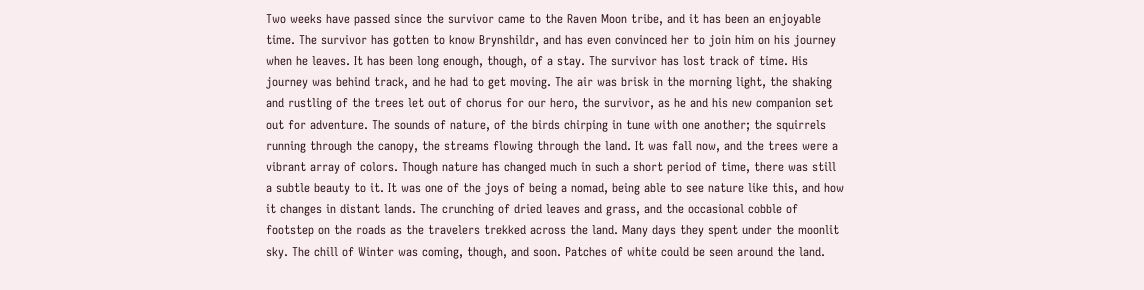Two weeks have passed since the survivor came to the Raven Moon tribe, and it has been an enjoyable time. The survivor has gotten to know Brynshildr, and has even convinced her to join him on his journey when he leaves. It has been long enough, though, of a stay. The survivor has lost track of time. His journey was behind track, and he had to get moving. The air was brisk in the morning light, the shaking and rustling of the trees let out of chorus for our hero, the survivor, as he and his new companion set out for adventure. The sounds of nature, of the birds chirping in tune with one another; the squirrels running through the canopy, the streams flowing through the land. It was fall now, and the trees were a vibrant array of colors. Though nature has changed much in such a short period of time, there was still a subtle beauty to it. It was one of the joys of being a nomad, being able to see nature like this, and how it changes in distant lands. The crunching of dried leaves and grass, and the occasional cobble of footstep on the roads as the travelers trekked across the land. Many days they spent under the moonlit sky. The chill of Winter was coming, though, and soon. Patches of white could be seen around the land.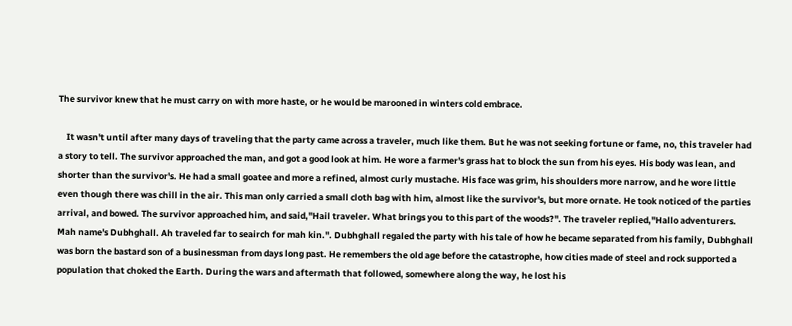The survivor knew that he must carry on with more haste, or he would be marooned in winters cold embrace.

    It wasn't until after many days of traveling that the party came across a traveler, much like them. But he was not seeking fortune or fame, no, this traveler had a story to tell. The survivor approached the man, and got a good look at him. He wore a farmer's grass hat to block the sun from his eyes. His body was lean, and shorter than the survivor's. He had a small goatee and more a refined, almost curly mustache. His face was grim, his shoulders more narrow, and he wore little even though there was chill in the air. This man only carried a small cloth bag with him, almost like the survivor's, but more ornate. He took noticed of the parties arrival, and bowed. The survivor approached him, and said,"Hail traveler. What brings you to this part of the woods?". The traveler replied,"Hallo adventurers. Mah name's Dubhghall. Ah traveled far to seairch for mah kin.". Dubhghall regaled the party with his tale of how he became separated from his family, Dubhghall was born the bastard son of a businessman from days long past. He remembers the old age before the catastrophe, how cities made of steel and rock supported a population that choked the Earth. During the wars and aftermath that followed, somewhere along the way, he lost his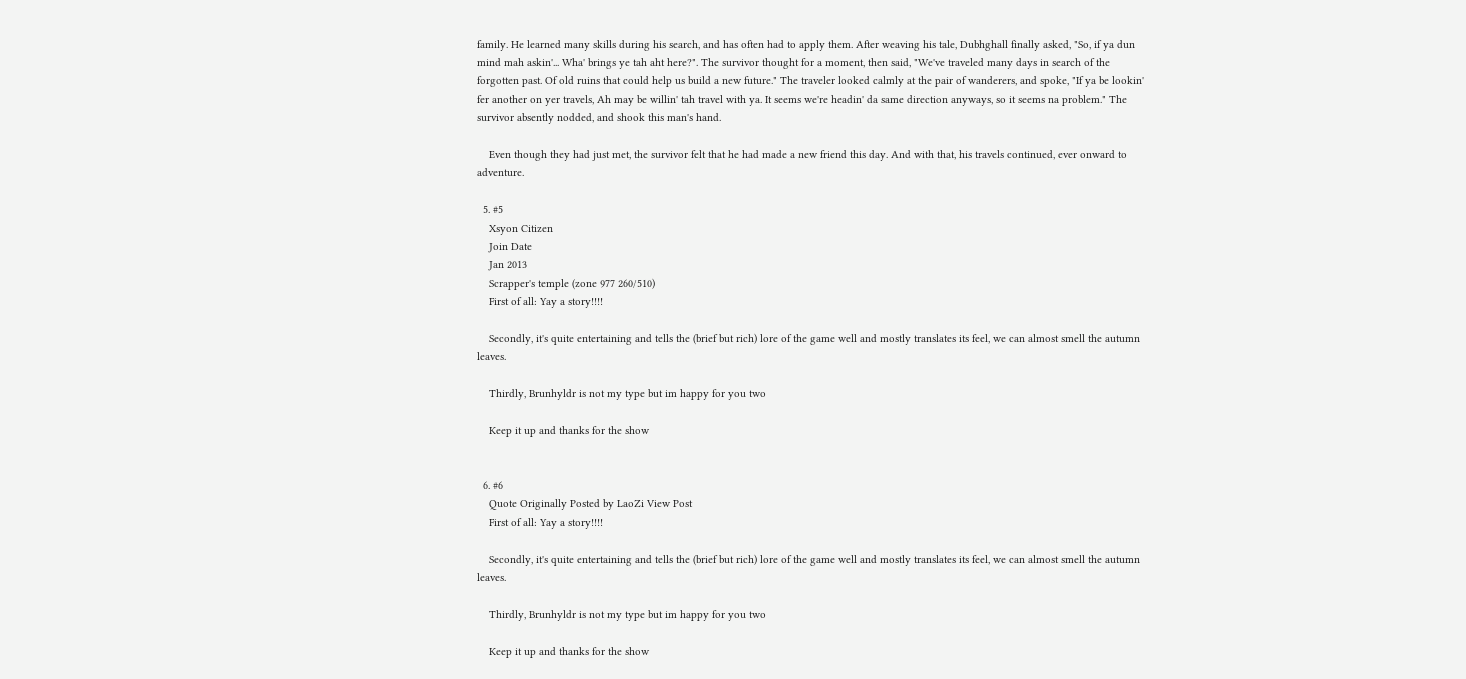family. He learned many skills during his search, and has often had to apply them. After weaving his tale, Dubhghall finally asked, "So, if ya dun mind mah askin'... Wha' brings ye tah aht here?". The survivor thought for a moment, then said, "We've traveled many days in search of the forgotten past. Of old ruins that could help us build a new future." The traveler looked calmly at the pair of wanderers, and spoke, "If ya be lookin' fer another on yer travels, Ah may be willin' tah travel with ya. It seems we're headin' da same direction anyways, so it seems na problem." The survivor absently nodded, and shook this man's hand.

    Even though they had just met, the survivor felt that he had made a new friend this day. And with that, his travels continued, ever onward to adventure.

  5. #5
    Xsyon Citizen
    Join Date
    Jan 2013
    Scrapper's temple (zone 977 260/510)
    First of all: Yay a story!!!!

    Secondly, it's quite entertaining and tells the (brief but rich) lore of the game well and mostly translates its feel, we can almost smell the autumn leaves.

    Thirdly, Brunhyldr is not my type but im happy for you two

    Keep it up and thanks for the show


  6. #6
    Quote Originally Posted by LaoZi View Post
    First of all: Yay a story!!!!

    Secondly, it's quite entertaining and tells the (brief but rich) lore of the game well and mostly translates its feel, we can almost smell the autumn leaves.

    Thirdly, Brunhyldr is not my type but im happy for you two

    Keep it up and thanks for the show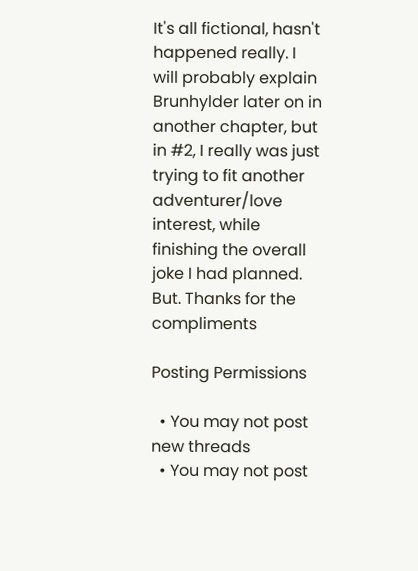It's all fictional, hasn't happened really. I will probably explain Brunhylder later on in another chapter, but in #2, I really was just trying to fit another adventurer/love interest, while finishing the overall joke I had planned. But. Thanks for the compliments

Posting Permissions

  • You may not post new threads
  • You may not post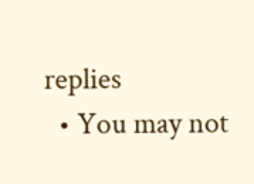replies
  • You may not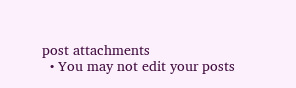post attachments
  • You may not edit your posts